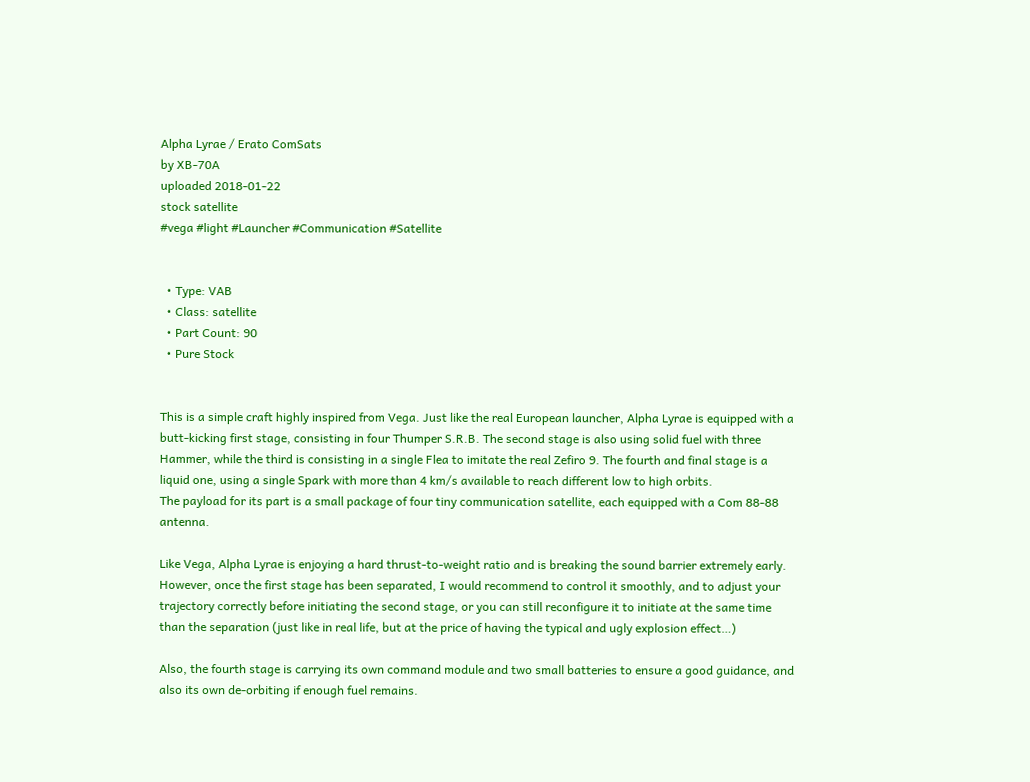Alpha Lyrae / Erato ComSats
by XB-70A
uploaded 2018-01-22
stock satellite
#vega #light #Launcher #Communication #Satellite


  • Type: VAB
  • Class: satellite
  • Part Count: 90
  • Pure Stock


This is a simple craft highly inspired from Vega. Just like the real European launcher, Alpha Lyrae is equipped with a butt-kicking first stage, consisting in four Thumper S.R.B. The second stage is also using solid fuel with three Hammer, while the third is consisting in a single Flea to imitate the real Zefiro 9. The fourth and final stage is a liquid one, using a single Spark with more than 4 km/s available to reach different low to high orbits.
The payload for its part is a small package of four tiny communication satellite, each equipped with a Com 88-88 antenna.

Like Vega, Alpha Lyrae is enjoying a hard thrust-to-weight ratio and is breaking the sound barrier extremely early. However, once the first stage has been separated, I would recommend to control it smoothly, and to adjust your trajectory correctly before initiating the second stage, or you can still reconfigure it to initiate at the same time than the separation (just like in real life, but at the price of having the typical and ugly explosion effect…)

Also, the fourth stage is carrying its own command module and two small batteries to ensure a good guidance, and also its own de-orbiting if enough fuel remains.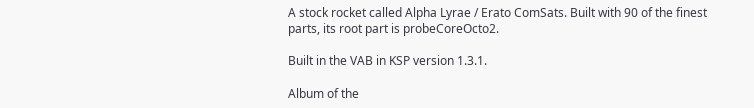A stock rocket called Alpha Lyrae / Erato ComSats. Built with 90 of the finest parts, its root part is probeCoreOcto2.

Built in the VAB in KSP version 1.3.1.

Album of the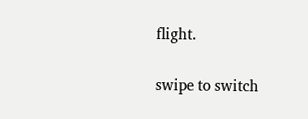flight.

swipe to switch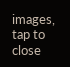images, tap to close